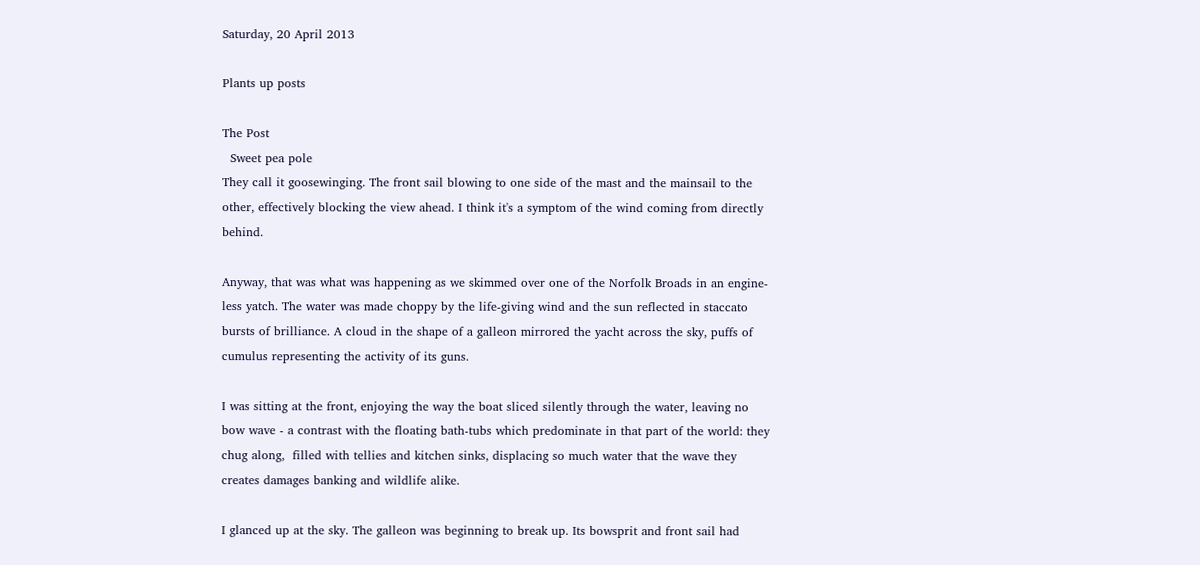Saturday, 20 April 2013

Plants up posts

The Post
  Sweet pea pole
They call it goosewinging. The front sail blowing to one side of the mast and the mainsail to the other, effectively blocking the view ahead. I think it's a symptom of the wind coming from directly behind.

Anyway, that was what was happening as we skimmed over one of the Norfolk Broads in an engine-less yatch. The water was made choppy by the life-giving wind and the sun reflected in staccato bursts of brilliance. A cloud in the shape of a galleon mirrored the yacht across the sky, puffs of cumulus representing the activity of its guns.

I was sitting at the front, enjoying the way the boat sliced silently through the water, leaving no bow wave - a contrast with the floating bath-tubs which predominate in that part of the world: they chug along,  filled with tellies and kitchen sinks, displacing so much water that the wave they creates damages banking and wildlife alike.

I glanced up at the sky. The galleon was beginning to break up. Its bowsprit and front sail had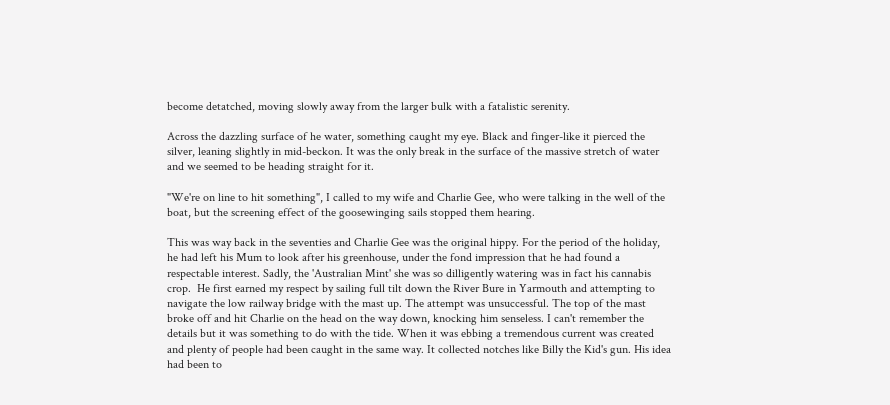become detatched, moving slowly away from the larger bulk with a fatalistic serenity.

Across the dazzling surface of he water, something caught my eye. Black and finger-like it pierced the silver, leaning slightly in mid-beckon. It was the only break in the surface of the massive stretch of water and we seemed to be heading straight for it.

"We're on line to hit something", I called to my wife and Charlie Gee, who were talking in the well of the boat, but the screening effect of the goosewinging sails stopped them hearing.

This was way back in the seventies and Charlie Gee was the original hippy. For the period of the holiday, he had left his Mum to look after his greenhouse, under the fond impression that he had found a respectable interest. Sadly, the 'Australian Mint' she was so dilligently watering was in fact his cannabis crop.  He first earned my respect by sailing full tilt down the River Bure in Yarmouth and attempting to navigate the low railway bridge with the mast up. The attempt was unsuccessful. The top of the mast broke off and hit Charlie on the head on the way down, knocking him senseless. I can't remember the details but it was something to do with the tide. When it was ebbing a tremendous current was created and plenty of people had been caught in the same way. It collected notches like Billy the Kid's gun. His idea had been to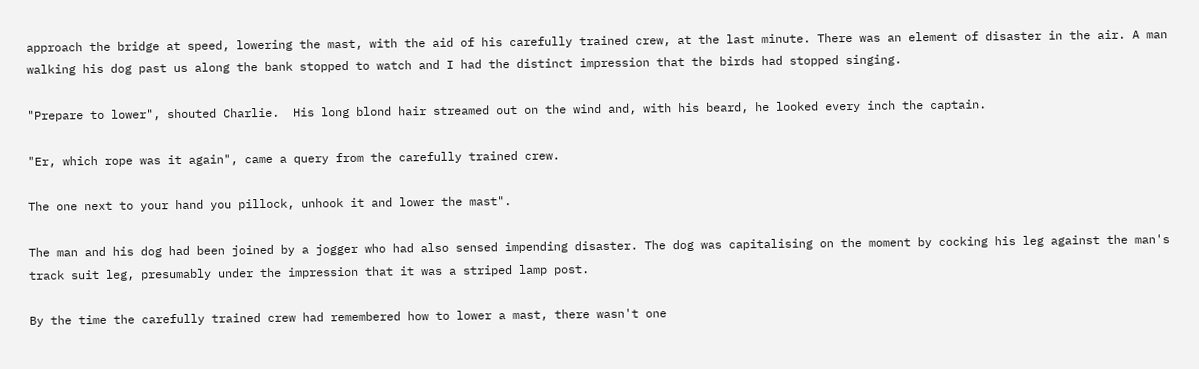approach the bridge at speed, lowering the mast, with the aid of his carefully trained crew, at the last minute. There was an element of disaster in the air. A man walking his dog past us along the bank stopped to watch and I had the distinct impression that the birds had stopped singing.

"Prepare to lower", shouted Charlie.  His long blond hair streamed out on the wind and, with his beard, he looked every inch the captain.

"Er, which rope was it again", came a query from the carefully trained crew.

The one next to your hand you pillock, unhook it and lower the mast".

The man and his dog had been joined by a jogger who had also sensed impending disaster. The dog was capitalising on the moment by cocking his leg against the man's track suit leg, presumably under the impression that it was a striped lamp post.

By the time the carefully trained crew had remembered how to lower a mast, there wasn't one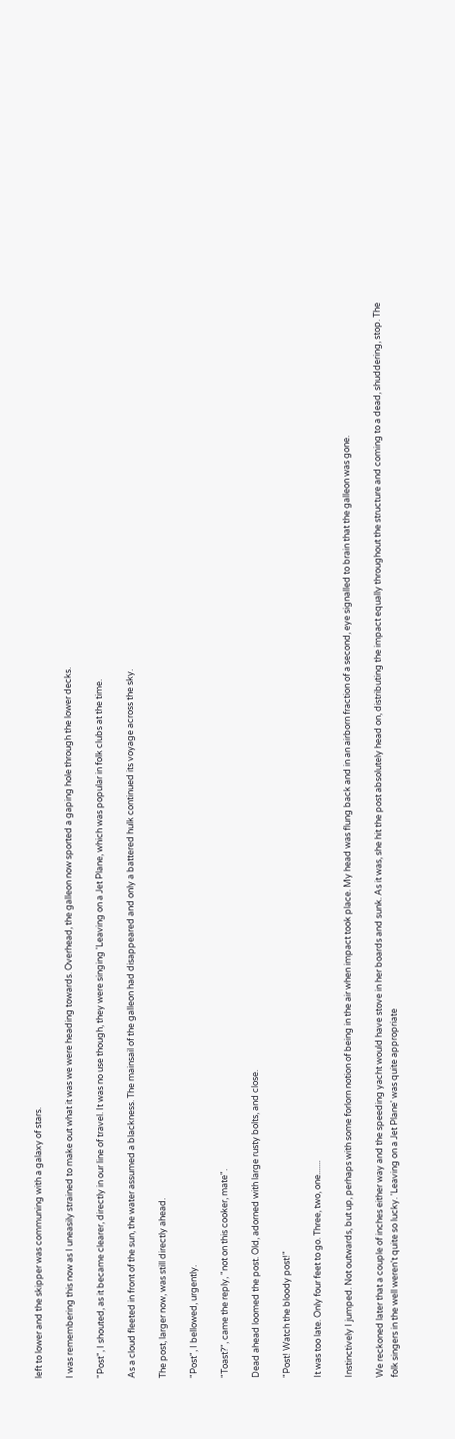left to lower and the skipper was communing with a galaxy of stars.

I was remembering this now as I uneasily strained to make out what it was we were heading towards. Overhead, the galleon now sported a gaping hole through the lower decks.

"Post", I shouted, as it became clearer, directly in our line of travel. It was no use though, they were singing 'Leaving on a Jet Plane, which was popular in folk clubs at the time.

As a cloud fleeted in front of the sun, the water assumed a blackness. The mainsail of the galleon had disappeared and only a battered hulk continued its voyage across the sky.

The post, larger now, was still directly ahead.

"Post", I bellowed, urgently.

"Toast?", came the reply, "not on this cooker, mate".

Dead ahead loomed the post. Old, adorned with large rusty bolts, and close.

"Post! Watch the bloody post!"

It was too late. Only four feet to go. Three, two, one.......

Instinctively I jumped. Not outwards, but up, perhaps with some forlorn notion of being in the air when impact took place. My head was flung back and in an airborn fraction of a second, eye signalled to brain that the galleon was gone.

We reckoned later that a couple of inches either way and the speeding yacht would have stove in her boards and sunk. As it was, she hit the post absolutely head on, distributing the impact equally throughout the structure and coming to a dead, shuddering, stop. The folk singers in the well weren't quite so lucky. 'Leaving on a Jet Plane' was quite appropriate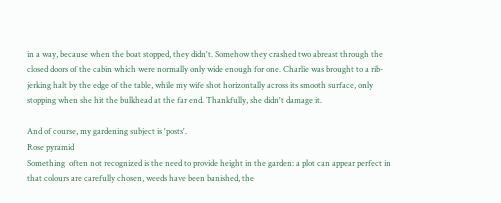in a way, because when the boat stopped, they didn't. Somehow they crashed two abreast through the closed doors of the cabin which were normally only wide enough for one. Charlie was brought to a rib-jerking halt by the edge of the table, while my wife shot horizontally across its smooth surface, only stopping when she hit the bulkhead at the far end. Thankfully, she didn't damage it.

And of course, my gardening subject is 'posts'.
Rose pyramid
Something  often not recognized is the need to provide height in the garden: a plot can appear perfect in that colours are carefully chosen, weeds have been banished, the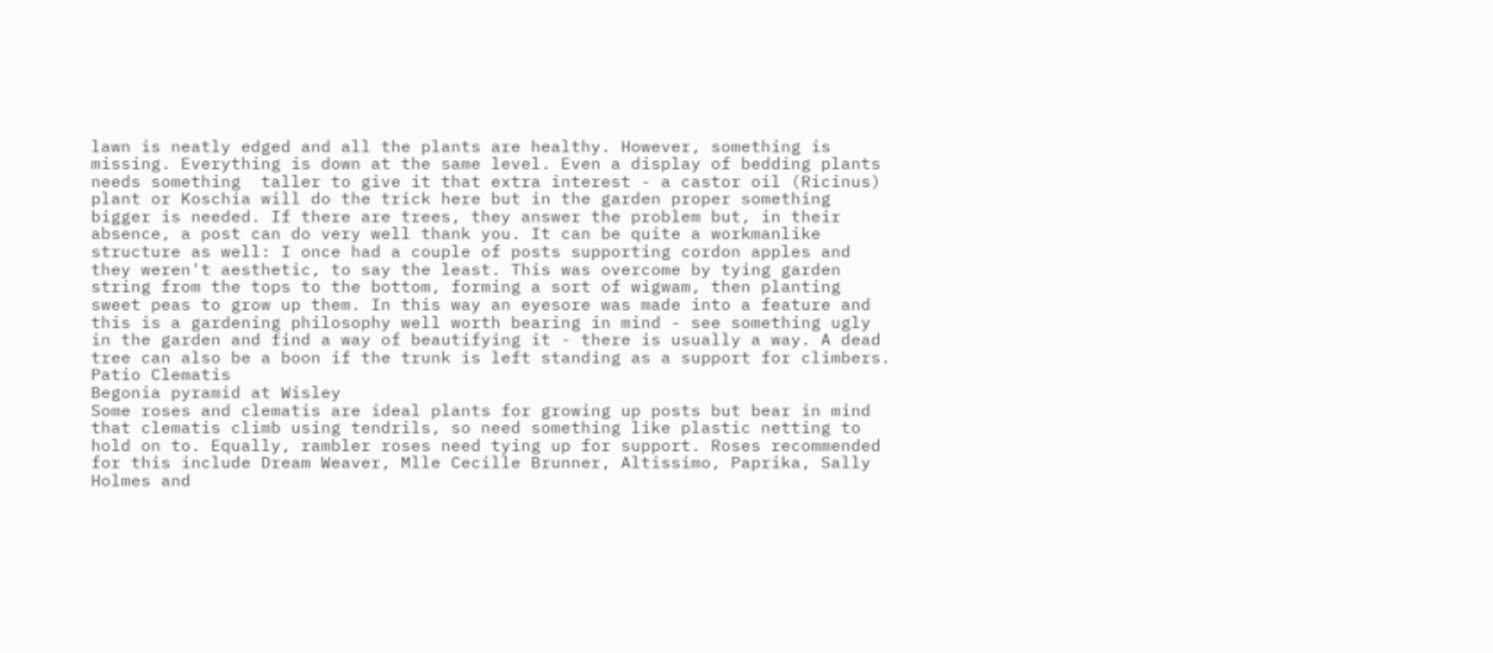lawn is neatly edged and all the plants are healthy. However, something is missing. Everything is down at the same level. Even a display of bedding plants needs something  taller to give it that extra interest - a castor oil (Ricinus) plant or Koschia will do the trick here but in the garden proper something bigger is needed. If there are trees, they answer the problem but, in their absence, a post can do very well thank you. It can be quite a workmanlike structure as well: I once had a couple of posts supporting cordon apples and they weren't aesthetic, to say the least. This was overcome by tying garden string from the tops to the bottom, forming a sort of wigwam, then planting sweet peas to grow up them. In this way an eyesore was made into a feature and this is a gardening philosophy well worth bearing in mind - see something ugly in the garden and find a way of beautifying it - there is usually a way. A dead tree can also be a boon if the trunk is left standing as a support for climbers.
Patio Clematis
Begonia pyramid at Wisley
Some roses and clematis are ideal plants for growing up posts but bear in mind that clematis climb using tendrils, so need something like plastic netting to hold on to. Equally, rambler roses need tying up for support. Roses recommended for this include Dream Weaver, Mlle Cecille Brunner, Altissimo, Paprika, Sally Holmes and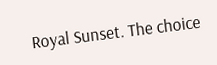Royal Sunset. The choice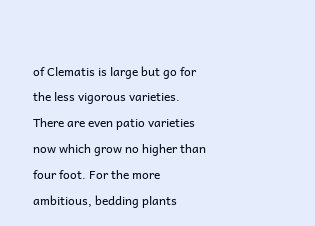of Clematis is large but go for the less vigorous varieties. There are even patio varieties now which grow no higher than four foot. For the more ambitious, bedding plants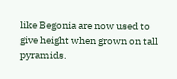like Begonia are now used to give height when grown on tall pyramids.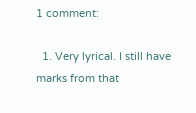1 comment:

  1. Very lyrical. I still have marks from that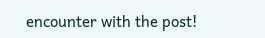encounter with the post!